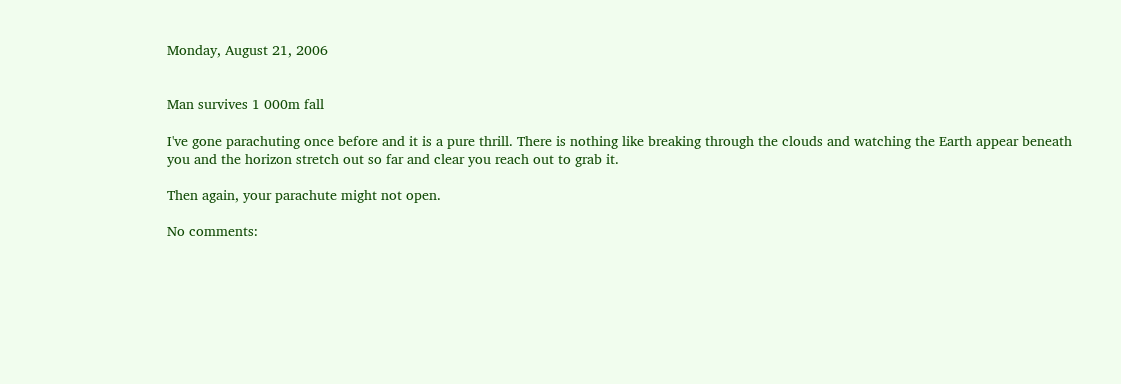Monday, August 21, 2006


Man survives 1 000m fall

I've gone parachuting once before and it is a pure thrill. There is nothing like breaking through the clouds and watching the Earth appear beneath you and the horizon stretch out so far and clear you reach out to grab it.

Then again, your parachute might not open.

No comments: